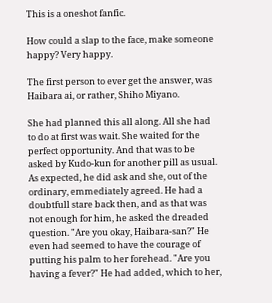This is a oneshot fanfic.

How could a slap to the face, make someone happy? Very happy.

The first person to ever get the answer, was Haibara ai, or rather, Shiho Miyano.

She had planned this all along. All she had to do at first was wait. She waited for the perfect opportunity. And that was to be asked by Kudo-kun for another pill as usual. As expected, he did ask and she, out of the ordinary, emmediately agreed. He had a doubtfull stare back then, and as that was not enough for him, he asked the dreaded question. "Are you okay, Haibara-san?" He even had seemed to have the courage of putting his palm to her forehead. "Are you having a fever?" He had added, which to her,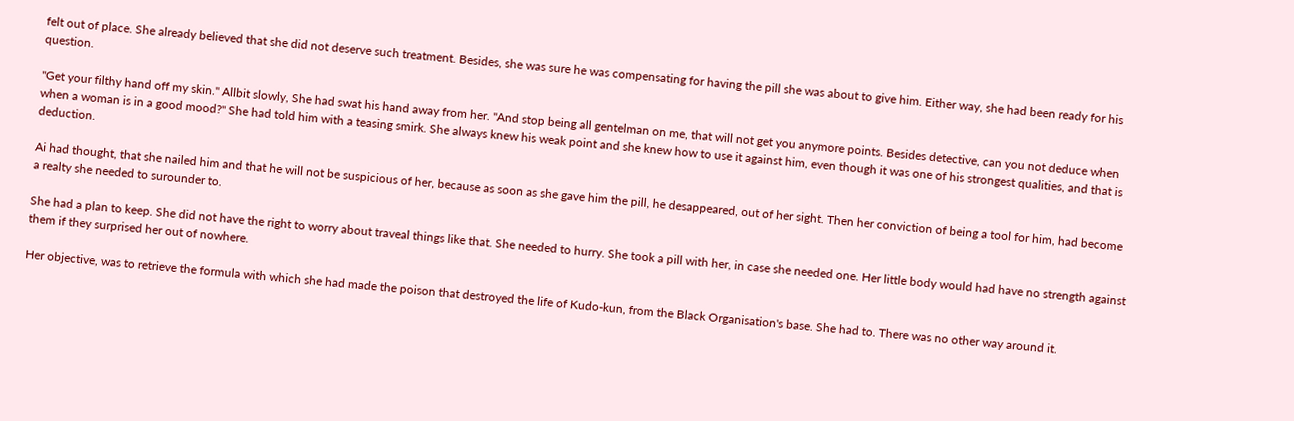felt out of place. She already believed that she did not deserve such treatment. Besides, she was sure he was compensating for having the pill she was about to give him. Either way, she had been ready for his question.

"Get your filthy hand off my skin." Allbit slowly, She had swat his hand away from her. "And stop being all gentelman on me, that will not get you anymore points. Besides detective, can you not deduce when when a woman is in a good mood?" She had told him with a teasing smirk. She always knew his weak point and she knew how to use it against him, even though it was one of his strongest qualities, and that is deduction.

Ai had thought, that she nailed him and that he will not be suspicious of her, because as soon as she gave him the pill, he desappeared, out of her sight. Then her conviction of being a tool for him, had become a realty she needed to surounder to.

She had a plan to keep. She did not have the right to worry about traveal things like that. She needed to hurry. She took a pill with her, in case she needed one. Her little body would had have no strength against them if they surprised her out of nowhere.

Her objective, was to retrieve the formula with which she had made the poison that destroyed the life of Kudo-kun, from the Black Organisation's base. She had to. There was no other way around it.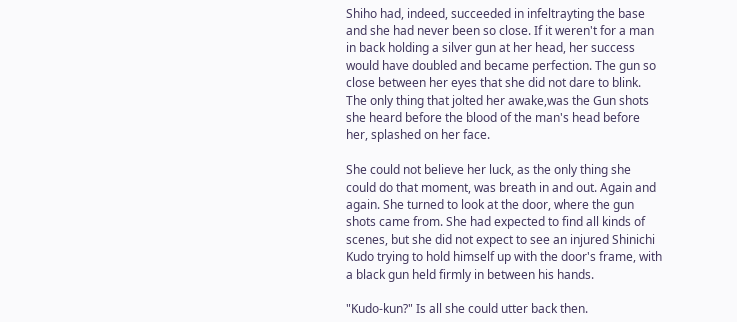Shiho had, indeed, succeeded in infeltrayting the base and she had never been so close. If it weren't for a man in back holding a silver gun at her head, her success would have doubled and became perfection. The gun so close between her eyes that she did not dare to blink. The only thing that jolted her awake,was the Gun shots she heard before the blood of the man's head before her, splashed on her face.

She could not believe her luck, as the only thing she could do that moment, was breath in and out. Again and again. She turned to look at the door, where the gun shots came from. She had expected to find all kinds of scenes, but she did not expect to see an injured Shinichi Kudo trying to hold himself up with the door's frame, with a black gun held firmly in between his hands.

"Kudo-kun?" Is all she could utter back then.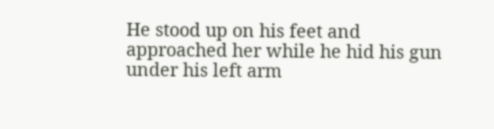He stood up on his feet and approached her while he hid his gun under his left arm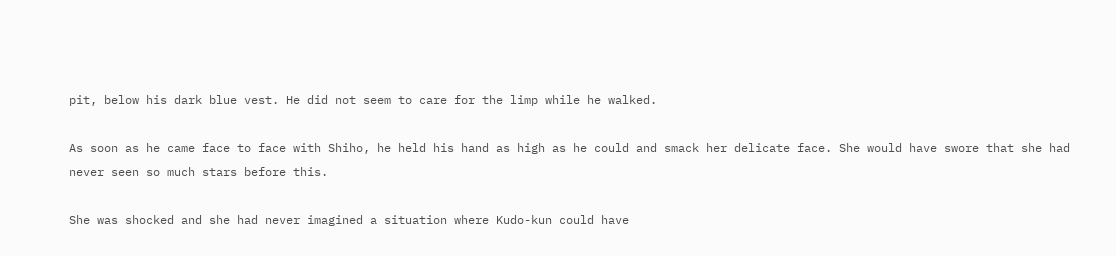pit, below his dark blue vest. He did not seem to care for the limp while he walked.

As soon as he came face to face with Shiho, he held his hand as high as he could and smack her delicate face. She would have swore that she had never seen so much stars before this.

She was shocked and she had never imagined a situation where Kudo-kun could have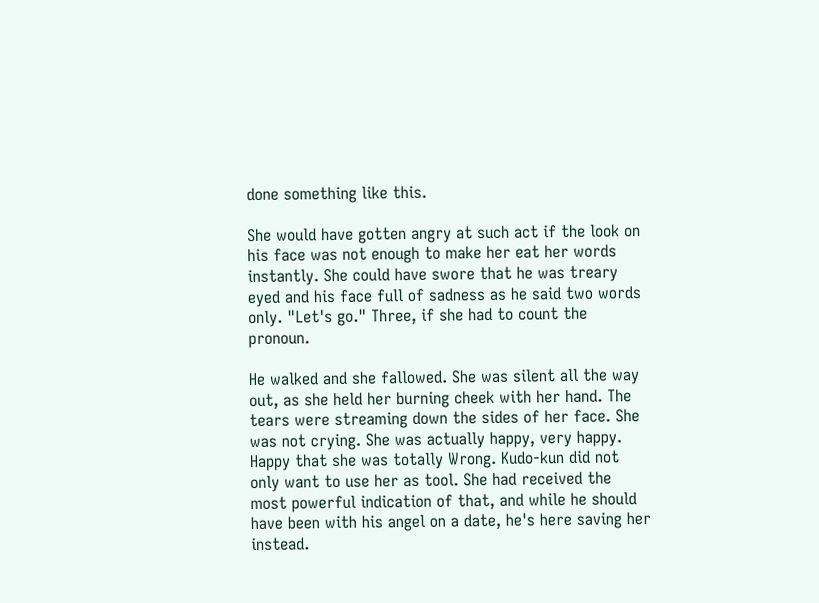done something like this.

She would have gotten angry at such act if the look on his face was not enough to make her eat her words instantly. She could have swore that he was treary eyed and his face full of sadness as he said two words only. "Let's go." Three, if she had to count the pronoun.

He walked and she fallowed. She was silent all the way out, as she held her burning cheek with her hand. The tears were streaming down the sides of her face. She was not crying. She was actually happy, very happy. Happy that she was totally Wrong. Kudo-kun did not only want to use her as tool. She had received the most powerful indication of that, and while he should have been with his angel on a date, he's here saving her instead.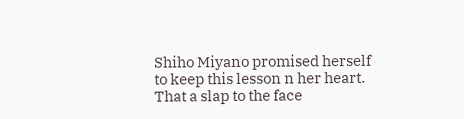Shiho Miyano promised herself to keep this lesson n her heart. That a slap to the face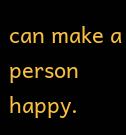can make a person happy.